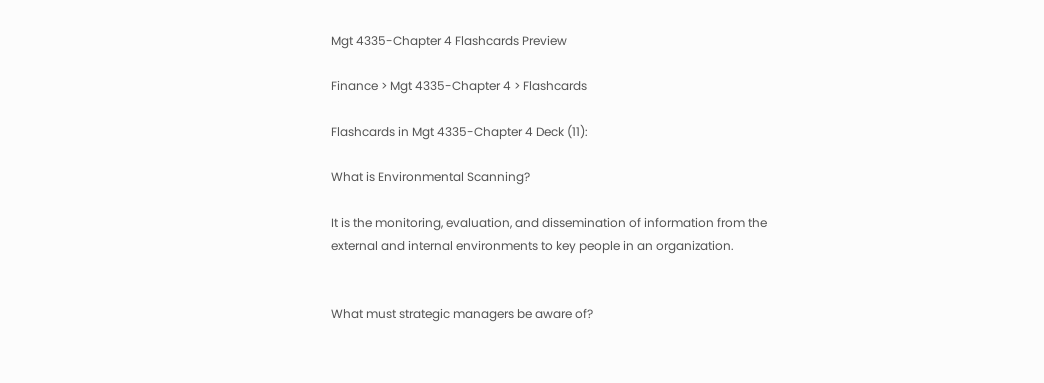Mgt 4335-Chapter 4 Flashcards Preview

Finance > Mgt 4335-Chapter 4 > Flashcards

Flashcards in Mgt 4335-Chapter 4 Deck (11):

What is Environmental Scanning?

It is the monitoring, evaluation, and dissemination of information from the external and internal environments to key people in an organization.


What must strategic managers be aware of?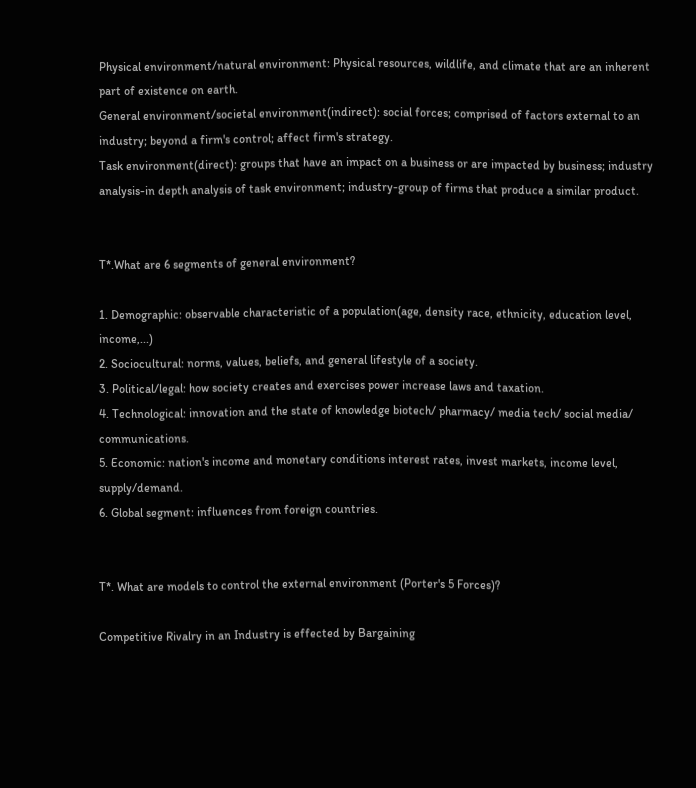Physical environment/natural environment: Physical resources, wildlife, and climate that are an inherent part of existence on earth.
General environment/societal environment(indirect): social forces; comprised of factors external to an industry; beyond a firm's control; affect firm's strategy.
Task environment(direct): groups that have an impact on a business or are impacted by business; industry analysis-in depth analysis of task environment; industry-group of firms that produce a similar product.


T*.What are 6 segments of general environment?

1. Demographic: observable characteristic of a population(age, density race, ethnicity, education level, income,...)
2. Sociocultural: norms, values, beliefs, and general lifestyle of a society.
3. Political/legal: how society creates and exercises power increase laws and taxation.
4. Technological: innovation and the state of knowledge biotech/ pharmacy/ media tech/ social media/ communications.
5. Economic: nation's income and monetary conditions interest rates, invest markets, income level, supply/demand.
6. Global segment: influences from foreign countries.


T*. What are models to control the external environment (Porter's 5 Forces)?

Competitive Rivalry in an Industry is effected by Bargaining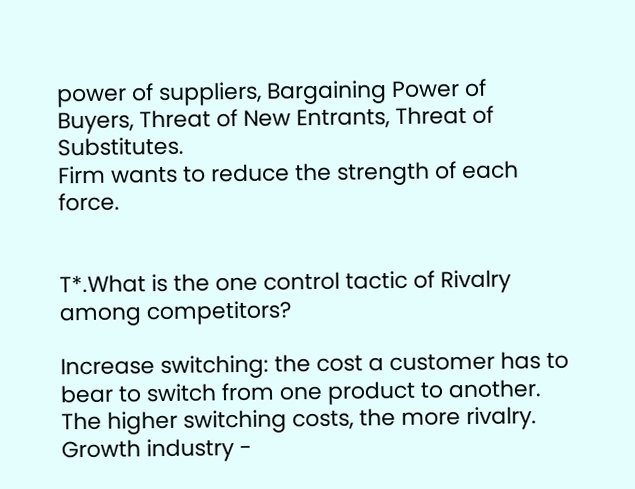power of suppliers, Bargaining Power of Buyers, Threat of New Entrants, Threat of Substitutes.
Firm wants to reduce the strength of each force.


T*.What is the one control tactic of Rivalry among competitors?

Increase switching: the cost a customer has to bear to switch from one product to another.
The higher switching costs, the more rivalry.
Growth industry -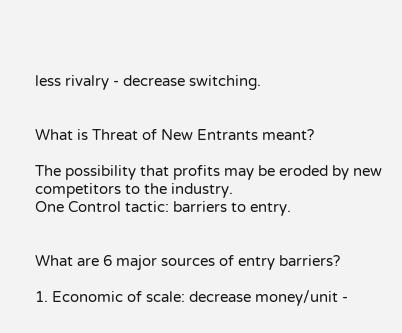less rivalry - decrease switching.


What is Threat of New Entrants meant?

The possibility that profits may be eroded by new competitors to the industry.
One Control tactic: barriers to entry.


What are 6 major sources of entry barriers?

1. Economic of scale: decrease money/unit -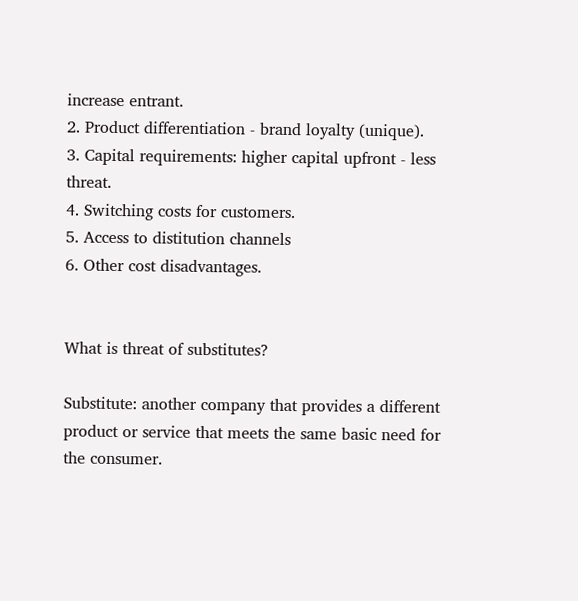increase entrant.
2. Product differentiation - brand loyalty (unique).
3. Capital requirements: higher capital upfront - less threat.
4. Switching costs for customers.
5. Access to distitution channels
6. Other cost disadvantages.


What is threat of substitutes?

Substitute: another company that provides a different product or service that meets the same basic need for the consumer.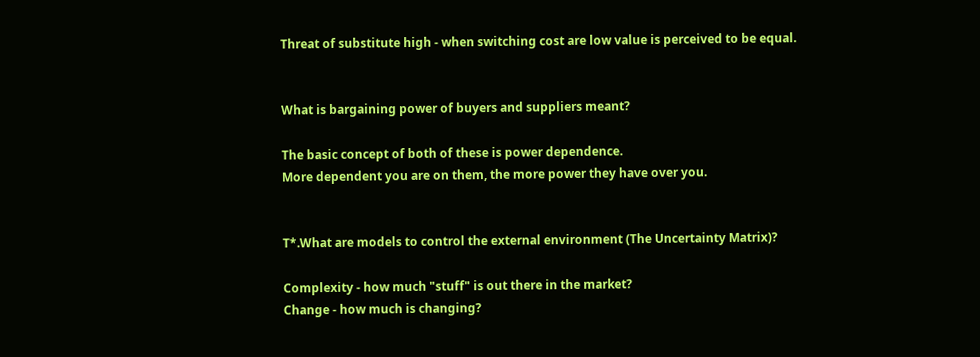Threat of substitute high - when switching cost are low value is perceived to be equal.


What is bargaining power of buyers and suppliers meant?

The basic concept of both of these is power dependence.
More dependent you are on them, the more power they have over you.


T*.What are models to control the external environment (The Uncertainty Matrix)?

Complexity - how much "stuff" is out there in the market?
Change - how much is changing?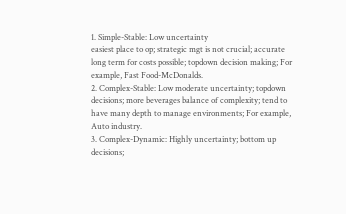1. Simple-Stable: Low uncertainty
easiest place to op; strategic mgt is not crucial; accurate long term for costs possible; topdown decision making; For example, Fast Food-McDonalds.
2. Complex-Stable: Low moderate uncertainty; topdown decisions; more beverages balance of complexity; tend to have many depth to manage environments; For example, Auto industry.
3. Complex-Dynamic: Highly uncertainty; bottom up decisions;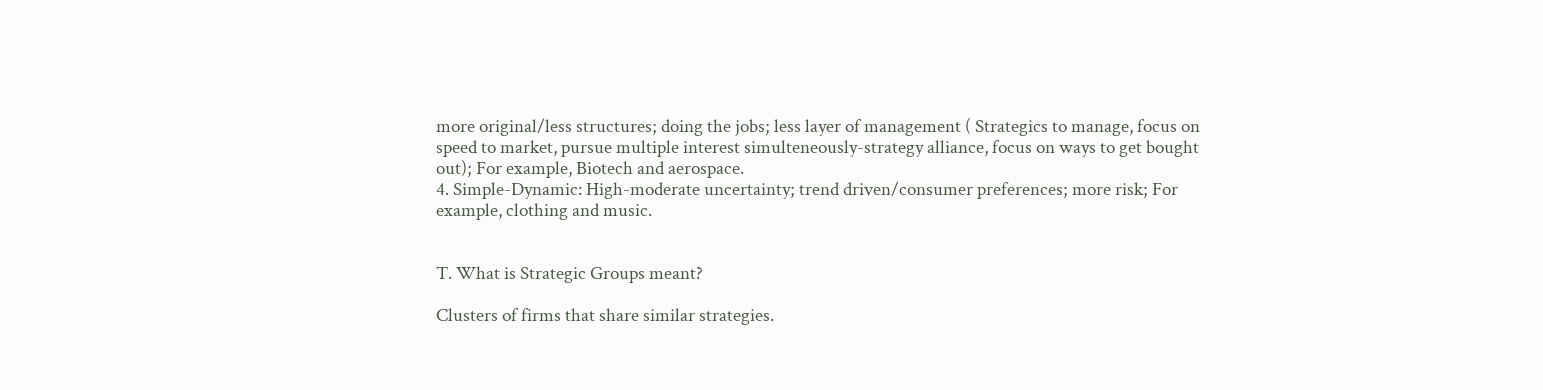more original/less structures; doing the jobs; less layer of management ( Strategics to manage, focus on speed to market, pursue multiple interest simulteneously-strategy alliance, focus on ways to get bought out); For example, Biotech and aerospace.
4. Simple-Dynamic: High-moderate uncertainty; trend driven/consumer preferences; more risk; For example, clothing and music.


T. What is Strategic Groups meant?

Clusters of firms that share similar strategies.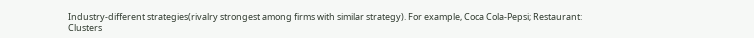Industry-different strategies(rivalry strongest among firms with similar strategy). For example, Coca Cola-Pepsi; Restaurant:
Clusters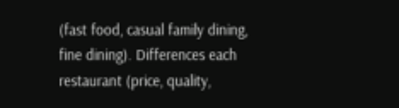(fast food, casual family dining, fine dining). Differences each restaurant (price, quality,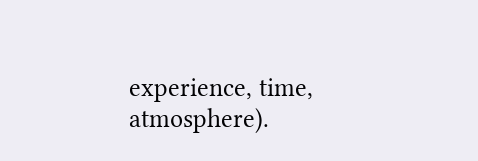experience, time, atmosphere).